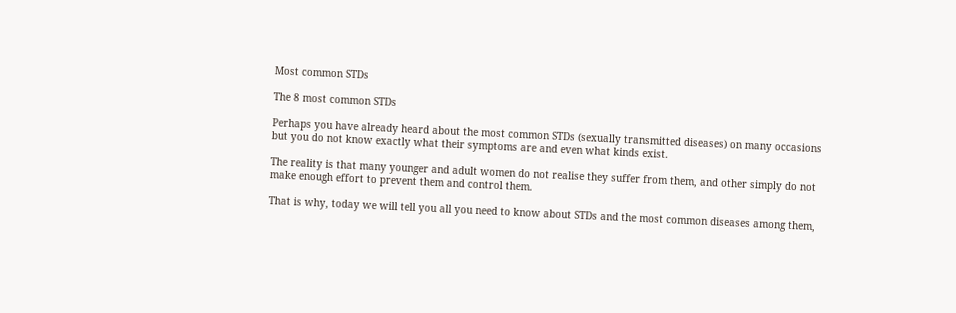Most common STDs

The 8 most common STDs

Perhaps you have already heard about the most common STDs (sexually transmitted diseases) on many occasions but you do not know exactly what their symptoms are and even what kinds exist.

The reality is that many younger and adult women do not realise they suffer from them, and other simply do not make enough effort to prevent them and control them.

That is why, today we will tell you all you need to know about STDs and the most common diseases among them,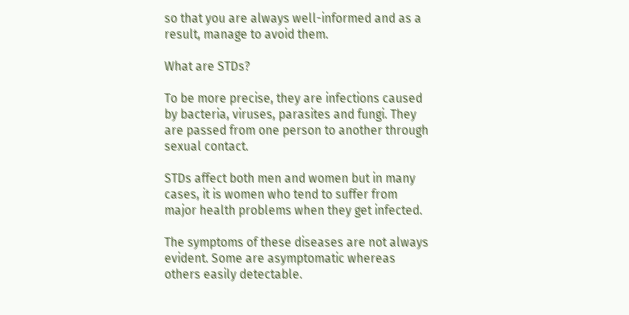so that you are always well-informed and as a result, manage to avoid them.

What are STDs?

To be more precise, they are infections caused by bacteria, viruses, parasites and fungi. They are passed from one person to another through sexual contact.

STDs affect both men and women but in many cases, it is women who tend to suffer from major health problems when they get infected.

The symptoms of these diseases are not always evident. Some are asymptomatic whereas others easily detectable.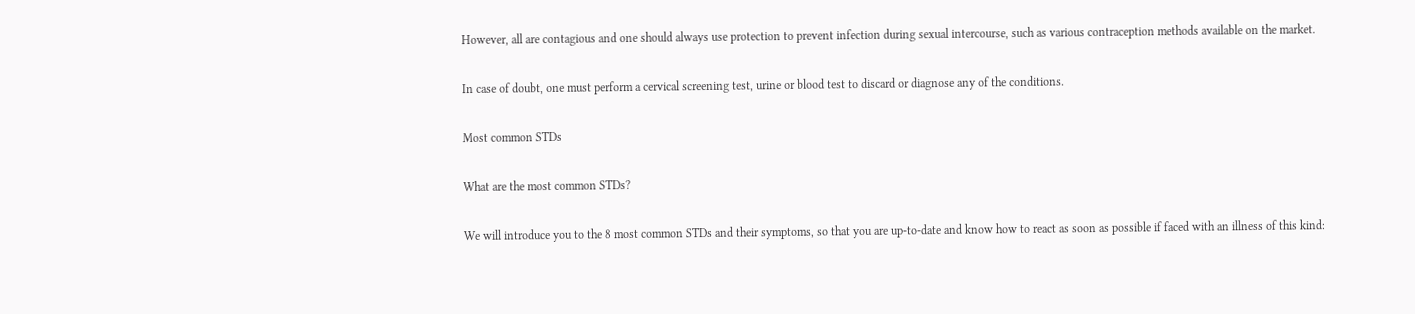However, all are contagious and one should always use protection to prevent infection during sexual intercourse, such as various contraception methods available on the market.

In case of doubt, one must perform a cervical screening test, urine or blood test to discard or diagnose any of the conditions.

Most common STDs

What are the most common STDs?

We will introduce you to the 8 most common STDs and their symptoms, so that you are up-to-date and know how to react as soon as possible if faced with an illness of this kind: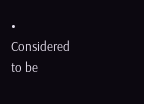• Considered to be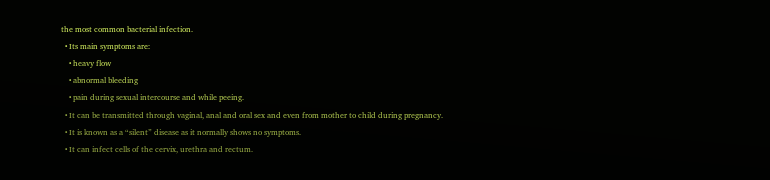the most common bacterial infection.
  • Its main symptoms are:
    • heavy flow
    • abnormal bleeding
    • pain during sexual intercourse and while peeing.
  • It can be transmitted through vaginal, anal and oral sex and even from mother to child during pregnancy.
  • It is known as a “silent” disease as it normally shows no symptoms.
  • It can infect cells of the cervix, urethra and rectum.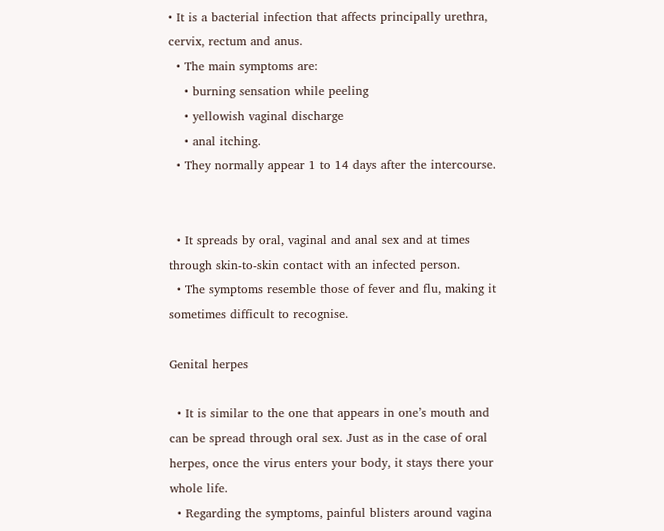• It is a bacterial infection that affects principally urethra, cervix, rectum and anus.
  • The main symptoms are:
    • burning sensation while peeling
    • yellowish vaginal discharge
    • anal itching.
  • They normally appear 1 to 14 days after the intercourse.


  • It spreads by oral, vaginal and anal sex and at times through skin-to-skin contact with an infected person.
  • The symptoms resemble those of fever and flu, making it sometimes difficult to recognise.

Genital herpes

  • It is similar to the one that appears in one’s mouth and can be spread through oral sex. Just as in the case of oral herpes, once the virus enters your body, it stays there your whole life.
  • Regarding the symptoms, painful blisters around vagina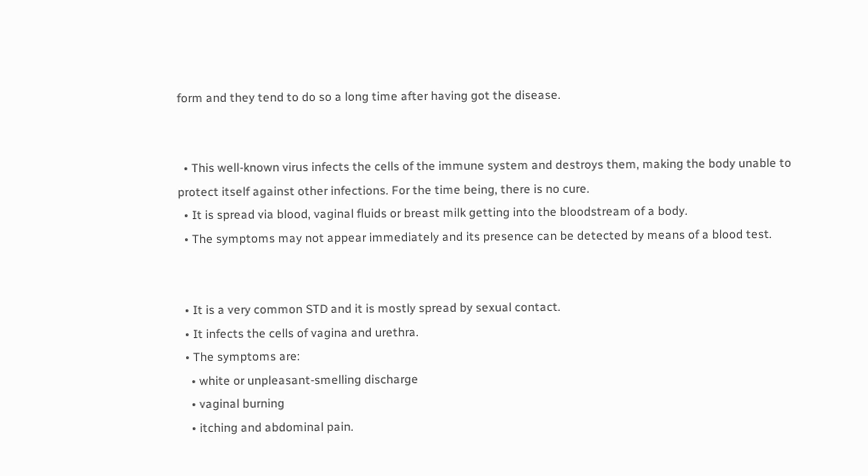form and they tend to do so a long time after having got the disease.


  • This well-known virus infects the cells of the immune system and destroys them, making the body unable to protect itself against other infections. For the time being, there is no cure.
  • It is spread via blood, vaginal fluids or breast milk getting into the bloodstream of a body.
  • The symptoms may not appear immediately and its presence can be detected by means of a blood test.


  • It is a very common STD and it is mostly spread by sexual contact.
  • It infects the cells of vagina and urethra.
  • The symptoms are:
    • white or unpleasant-smelling discharge
    • vaginal burning
    • itching and abdominal pain.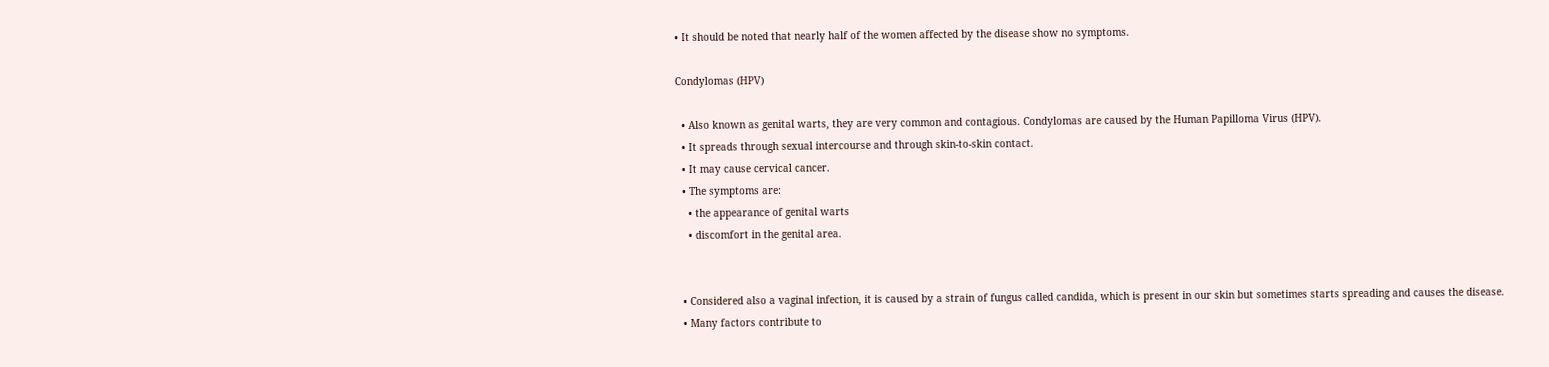• It should be noted that nearly half of the women affected by the disease show no symptoms.

Condylomas (HPV)

  • Also known as genital warts, they are very common and contagious. Condylomas are caused by the Human Papilloma Virus (HPV).
  • It spreads through sexual intercourse and through skin-to-skin contact.
  • It may cause cervical cancer.
  • The symptoms are:
    • the appearance of genital warts
    • discomfort in the genital area.


  • Considered also a vaginal infection, it is caused by a strain of fungus called candida, which is present in our skin but sometimes starts spreading and causes the disease.
  • Many factors contribute to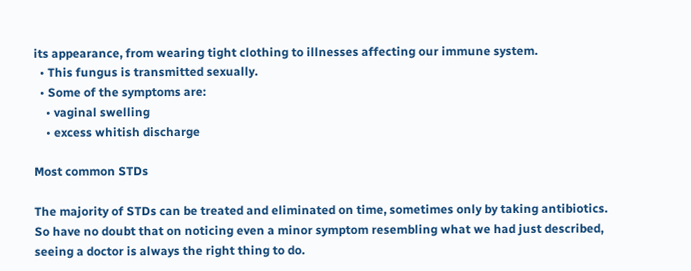its appearance, from wearing tight clothing to illnesses affecting our immune system.
  • This fungus is transmitted sexually.
  • Some of the symptoms are:
    • vaginal swelling
    • excess whitish discharge

Most common STDs

The majority of STDs can be treated and eliminated on time, sometimes only by taking antibiotics. So have no doubt that on noticing even a minor symptom resembling what we had just described, seeing a doctor is always the right thing to do.